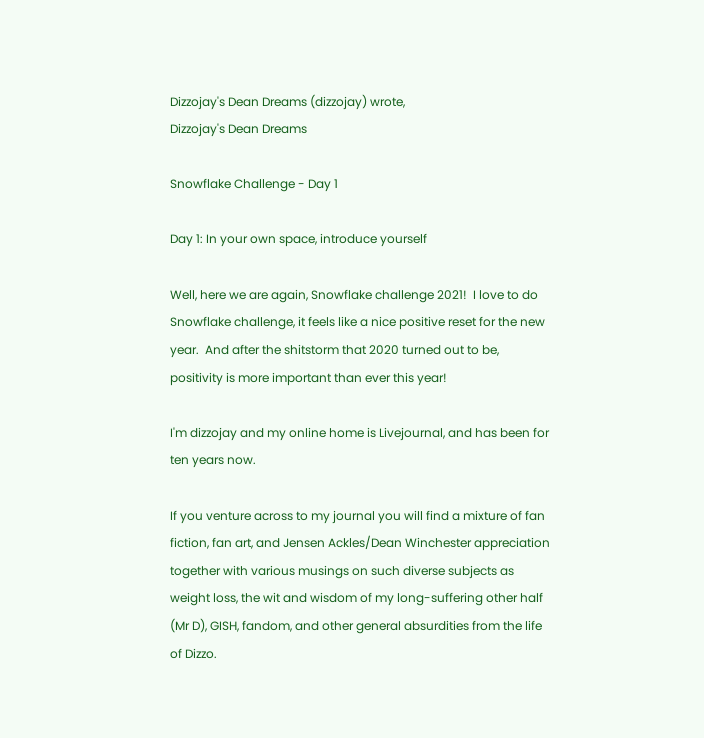Dizzojay's Dean Dreams (dizzojay) wrote,
Dizzojay's Dean Dreams

Snowflake Challenge - Day 1

Day 1: In your own space, introduce yourself

Well, here we are again, Snowflake challenge 2021!  I love to do Snowflake challenge, it feels like a nice positive reset for the new year.  And after the shitstorm that 2020 turned out to be, positivity is more important than ever this year!

I'm dizzojay and my online home is Livejournal, and has been for ten years now.

If you venture across to my journal you will find a mixture of fan fiction, fan art, and Jensen Ackles/Dean Winchester appreciation together with various musings on such diverse subjects as weight loss, the wit and wisdom of my long-suffering other half (Mr D), GISH, fandom, and other general absurdities from the life of Dizzo.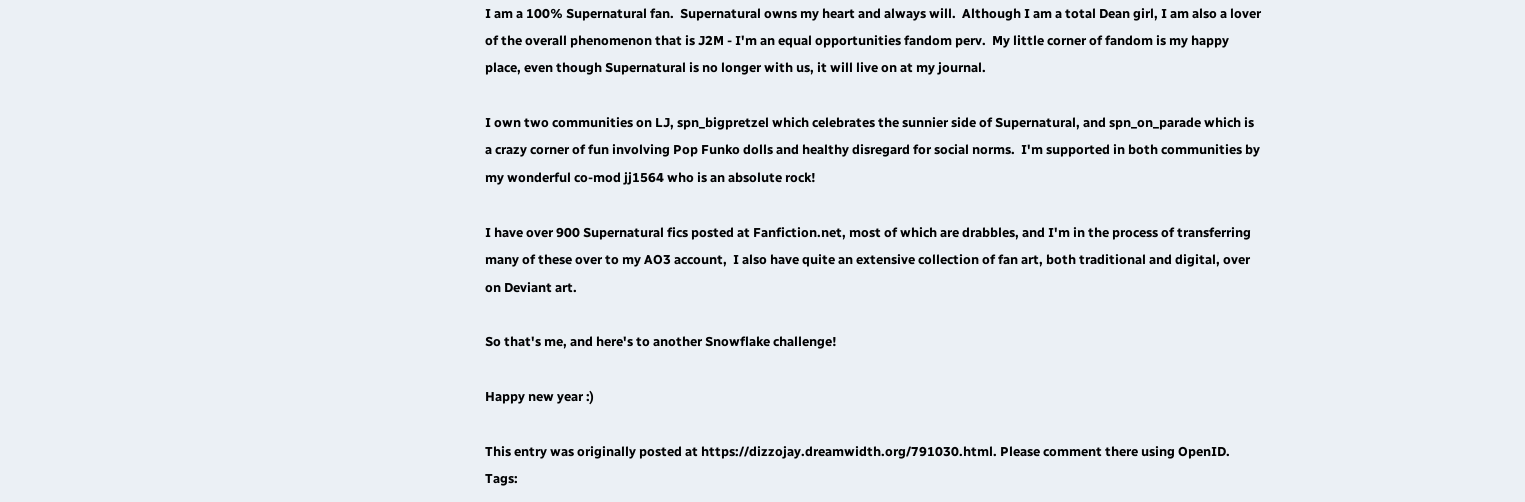I am a 100% Supernatural fan.  Supernatural owns my heart and always will.  Although I am a total Dean girl, I am also a lover of the overall phenomenon that is J2M - I'm an equal opportunities fandom perv.  My little corner of fandom is my happy place, even though Supernatural is no longer with us, it will live on at my journal.

I own two communities on LJ, spn_bigpretzel which celebrates the sunnier side of Supernatural, and spn_on_parade which is a crazy corner of fun involving Pop Funko dolls and healthy disregard for social norms.  I'm supported in both communities by my wonderful co-mod jj1564 who is an absolute rock!

I have over 900 Supernatural fics posted at Fanfiction.net, most of which are drabbles, and I'm in the process of transferring many of these over to my AO3 account,  I also have quite an extensive collection of fan art, both traditional and digital, over on Deviant art.

So that's me, and here's to another Snowflake challenge!

Happy new year :)

This entry was originally posted at https://dizzojay.dreamwidth.org/791030.html. Please comment there using OpenID.
Tags: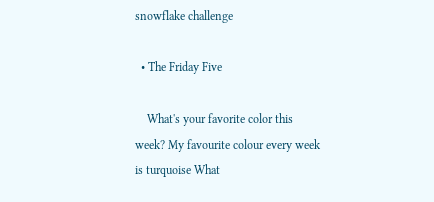snowflake challenge

  • The Friday Five

    What's your favorite color this week? My favourite colour every week is turquoise What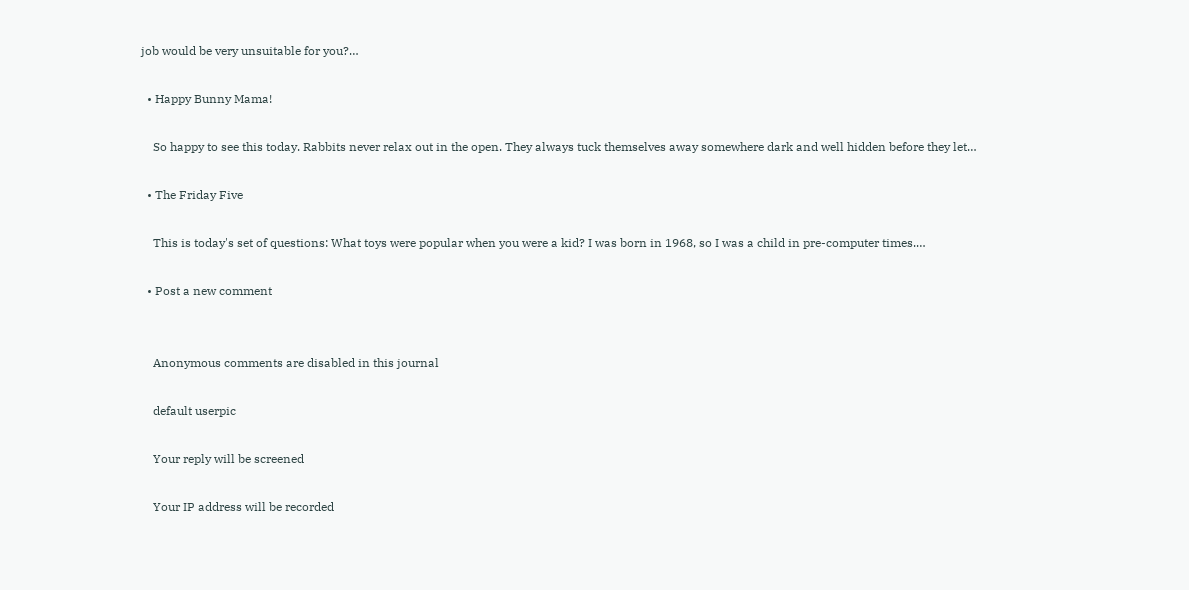job would be very unsuitable for you?…

  • Happy Bunny Mama!

    So happy to see this today. Rabbits never relax out in the open. They always tuck themselves away somewhere dark and well hidden before they let…

  • The Friday Five

    This is today's set of questions: What toys were popular when you were a kid? I was born in 1968, so I was a child in pre-computer times.…

  • Post a new comment


    Anonymous comments are disabled in this journal

    default userpic

    Your reply will be screened

    Your IP address will be recorded